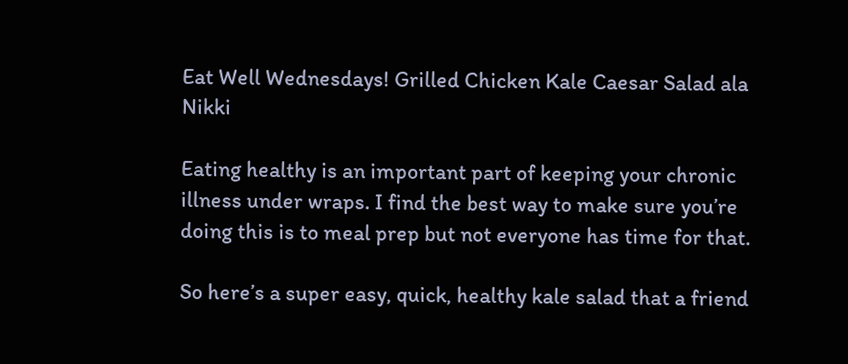Eat Well Wednesdays! Grilled Chicken Kale Caesar Salad ala Nikki

Eating healthy is an important part of keeping your chronic illness under wraps. I find the best way to make sure you’re doing this is to meal prep but not everyone has time for that.

So here’s a super easy, quick, healthy kale salad that a friend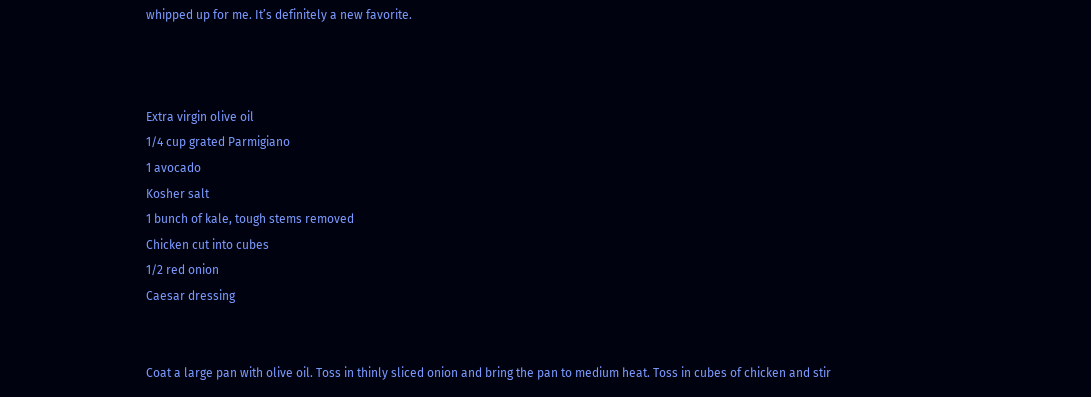whipped up for me. It’s definitely a new favorite.



Extra virgin olive oil
1/4 cup grated Parmigiano
1 avocado
Kosher salt
1 bunch of kale, tough stems removed
Chicken cut into cubes
1/2 red onion
Caesar dressing


Coat a large pan with olive oil. Toss in thinly sliced onion and bring the pan to medium heat. Toss in cubes of chicken and stir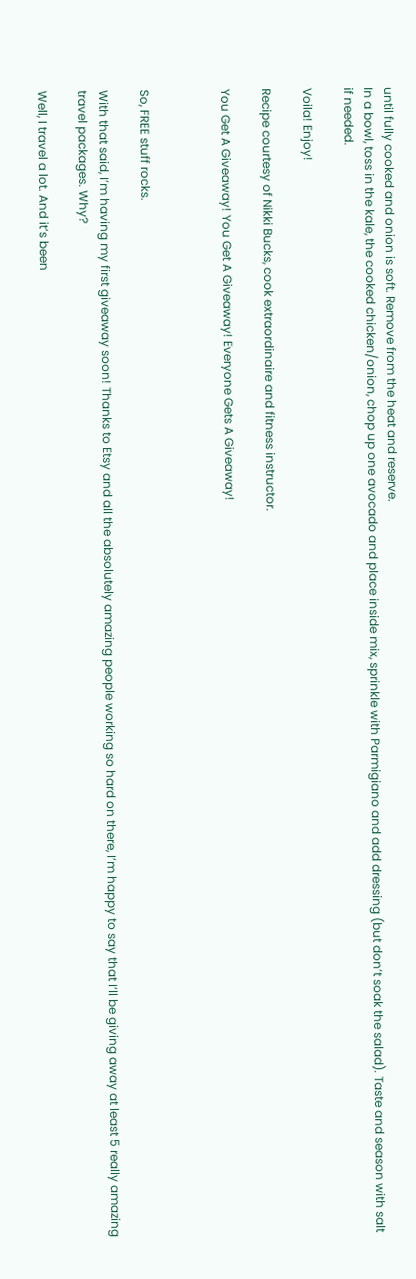until fully cooked and onion is soft. Remove from the heat and reserve.
In a bowl, toss in the kale, the cooked chicken/onion, chop up one avocado and place inside mix, sprinkle with Parmigiano and add dressing (but don’t soak the salad). Taste and season with salt if needed.

Voila! Enjoy!

Recipe courtesy of Nikki Bucks, cook extraordinaire and fitness instructor.

You Get A Giveaway! You Get A Giveaway! Everyone Gets A Giveaway!



So, FREE stuff rocks.

With that said, I’m having my first giveaway soon! Thanks to Etsy and all the absolutely amazing people working so hard on there, I’m happy to say that I’ll be giving away at least 5 really amazing travel packages. Why?

Well, I travel a lot. And it’s been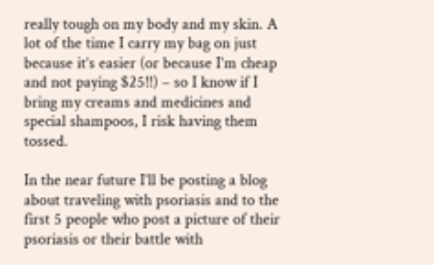really tough on my body and my skin. A lot of the time I carry my bag on just because it’s easier (or because I’m cheap and not paying $25!!) – so I know if I bring my creams and medicines and special shampoos, I risk having them tossed.

In the near future I’ll be posting a blog about traveling with psoriasis and to the first 5 people who post a picture of their psoriasis or their battle with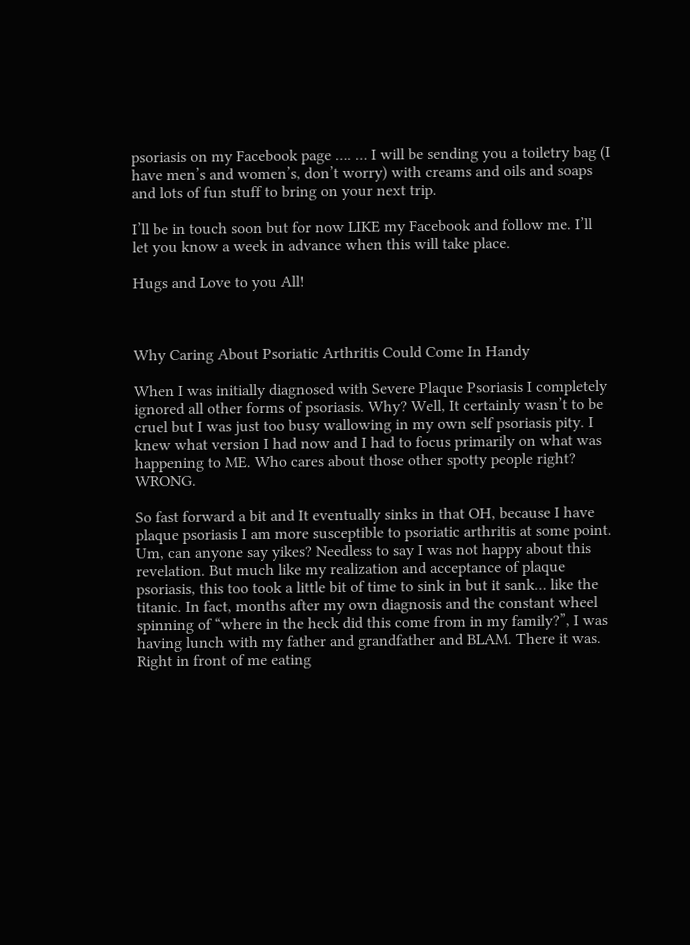psoriasis on my Facebook page …. … I will be sending you a toiletry bag (I have men’s and women’s, don’t worry) with creams and oils and soaps and lots of fun stuff to bring on your next trip.

I’ll be in touch soon but for now LIKE my Facebook and follow me. I’ll let you know a week in advance when this will take place.

Hugs and Love to you All!



Why Caring About Psoriatic Arthritis Could Come In Handy

When I was initially diagnosed with Severe Plaque Psoriasis I completely ignored all other forms of psoriasis. Why? Well, It certainly wasn’t to be cruel but I was just too busy wallowing in my own self psoriasis pity. I knew what version I had now and I had to focus primarily on what was happening to ME. Who cares about those other spotty people right? WRONG.

So fast forward a bit and It eventually sinks in that OH, because I have plaque psoriasis I am more susceptible to psoriatic arthritis at some point. Um, can anyone say yikes? Needless to say I was not happy about this revelation. But much like my realization and acceptance of plaque psoriasis, this too took a little bit of time to sink in but it sank… like the titanic. In fact, months after my own diagnosis and the constant wheel spinning of “where in the heck did this come from in my family?”, I was having lunch with my father and grandfather and BLAM. There it was. Right in front of me eating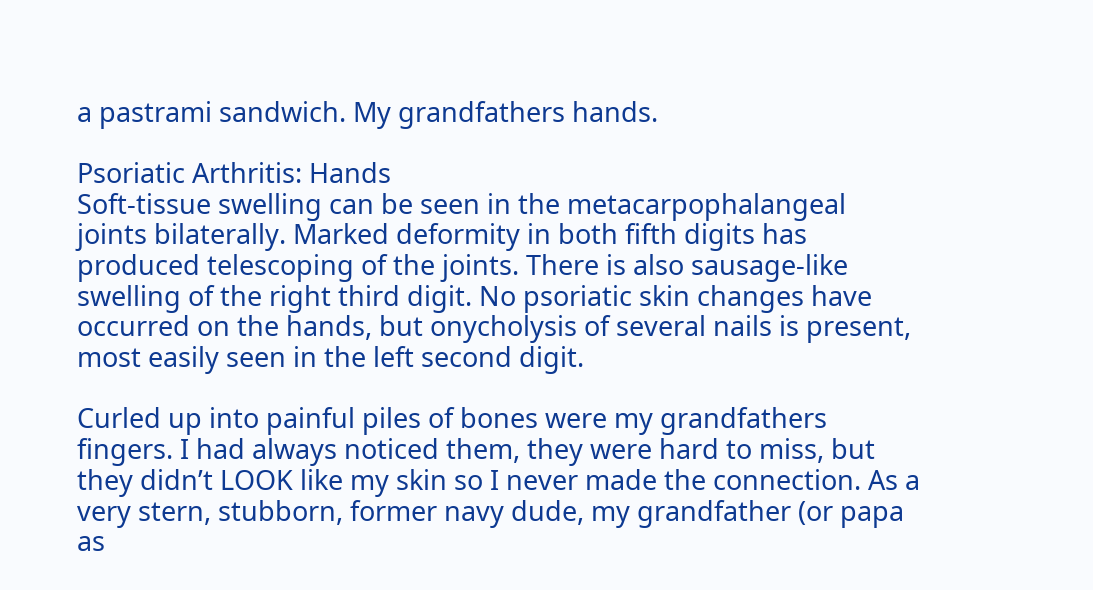a pastrami sandwich. My grandfathers hands.

Psoriatic Arthritis: Hands
Soft-tissue swelling can be seen in the metacarpophalangeal joints bilaterally. Marked deformity in both fifth digits has produced telescoping of the joints. There is also sausage-like swelling of the right third digit. No psoriatic skin changes have occurred on the hands, but onycholysis of several nails is present, most easily seen in the left second digit.

Curled up into painful piles of bones were my grandfathers fingers. I had always noticed them, they were hard to miss, but they didn’t LOOK like my skin so I never made the connection. As a very stern, stubborn, former navy dude, my grandfather (or papa as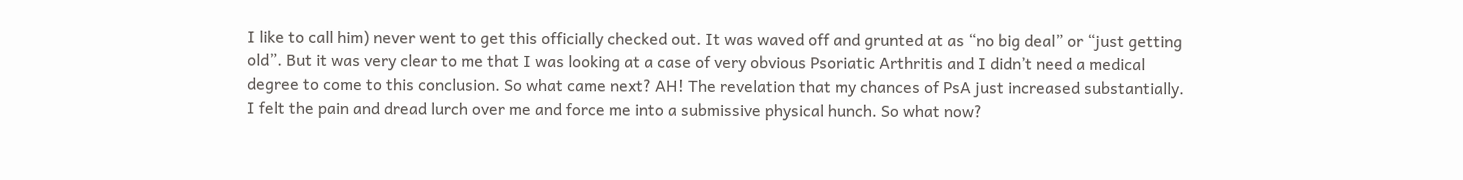I like to call him) never went to get this officially checked out. It was waved off and grunted at as “no big deal” or “just getting old”. But it was very clear to me that I was looking at a case of very obvious Psoriatic Arthritis and I didn’t need a medical degree to come to this conclusion. So what came next? AH! The revelation that my chances of PsA just increased substantially. I felt the pain and dread lurch over me and force me into a submissive physical hunch. So what now?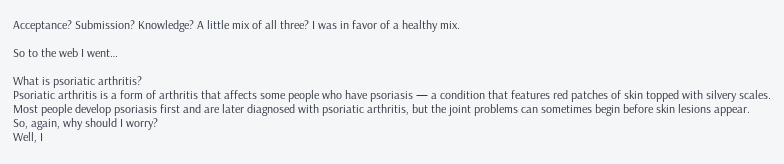Acceptance? Submission? Knowledge? A little mix of all three? I was in favor of a healthy mix.

So to the web I went…

What is psoriatic arthritis?
Psoriatic arthritis is a form of arthritis that affects some people who have psoriasis — a condition that features red patches of skin topped with silvery scales. Most people develop psoriasis first and are later diagnosed with psoriatic arthritis, but the joint problems can sometimes begin before skin lesions appear.
So, again, why should I worry?
Well, I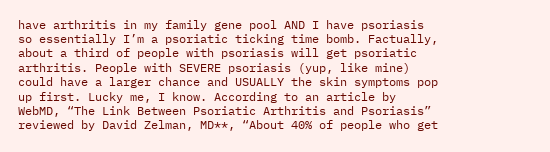have arthritis in my family gene pool AND I have psoriasis so essentially I’m a psoriatic ticking time bomb. Factually, about a third of people with psoriasis will get psoriatic arthritis. People with SEVERE psoriasis (yup, like mine) could have a larger chance and USUALLY the skin symptoms pop up first. Lucky me, I know. According to an article by WebMD, “The Link Between Psoriatic Arthritis and Psoriasis” reviewed by David Zelman, MD**, “About 40% of people who get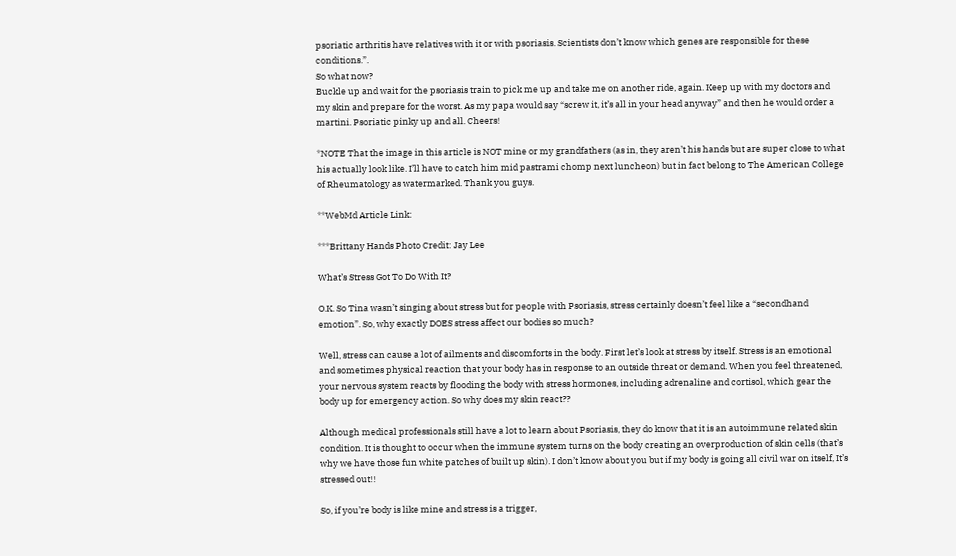psoriatic arthritis have relatives with it or with psoriasis. Scientists don’t know which genes are responsible for these conditions.”.
So what now?
Buckle up and wait for the psoriasis train to pick me up and take me on another ride, again. Keep up with my doctors and my skin and prepare for the worst. As my papa would say “screw it, it’s all in your head anyway” and then he would order a martini. Psoriatic pinky up and all. Cheers!

*NOTE That the image in this article is NOT mine or my grandfathers (as in, they aren’t his hands but are super close to what his actually look like. I’ll have to catch him mid pastrami chomp next luncheon) but in fact belong to The American College of Rheumatology as watermarked. Thank you guys.

**WebMd Article Link:

***Brittany Hands Photo Credit: Jay Lee

What’s Stress Got To Do With It?

O.K. So Tina wasn’t singing about stress but for people with Psoriasis, stress certainly doesn’t feel like a “secondhand emotion”. So, why exactly DOES stress affect our bodies so much?

Well, stress can cause a lot of ailments and discomforts in the body. First let’s look at stress by itself. Stress is an emotional and sometimes physical reaction that your body has in response to an outside threat or demand. When you feel threatened, your nervous system reacts by flooding the body with stress hormones, including adrenaline and cortisol, which gear the body up for emergency action. So why does my skin react??

Although medical professionals still have a lot to learn about Psoriasis, they do know that it is an autoimmune related skin condition. It is thought to occur when the immune system turns on the body creating an overproduction of skin cells (that’s why we have those fun white patches of built up skin). I don’t know about you but if my body is going all civil war on itself, It’s stressed out!!

So, if you’re body is like mine and stress is a trigger,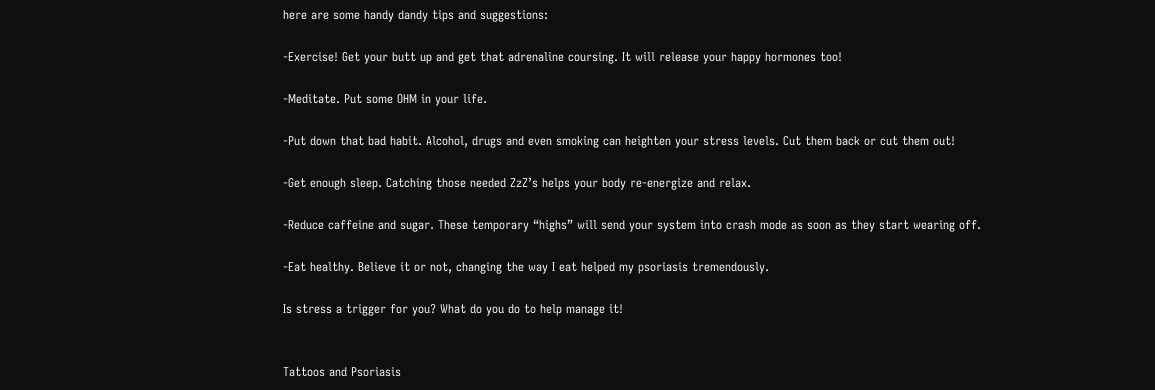here are some handy dandy tips and suggestions:

-Exercise! Get your butt up and get that adrenaline coursing. It will release your happy hormones too!

-Meditate. Put some OHM in your life.

-Put down that bad habit. Alcohol, drugs and even smoking can heighten your stress levels. Cut them back or cut them out!

-Get enough sleep. Catching those needed ZzZ’s helps your body re-energize and relax.

-Reduce caffeine and sugar. These temporary “highs” will send your system into crash mode as soon as they start wearing off.

-Eat healthy. Believe it or not, changing the way I eat helped my psoriasis tremendously.

Is stress a trigger for you? What do you do to help manage it!


Tattoos and Psoriasis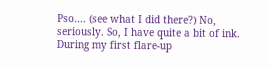Pso…. (see what I did there?) No, seriously. So, I have quite a bit of ink. During my first flare-up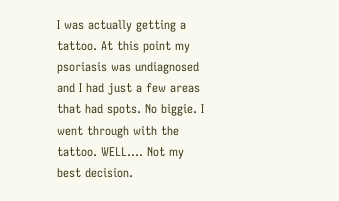I was actually getting a tattoo. At this point my psoriasis was undiagnosed and I had just a few areas that had spots. No biggie. I went through with the tattoo. WELL…. Not my best decision.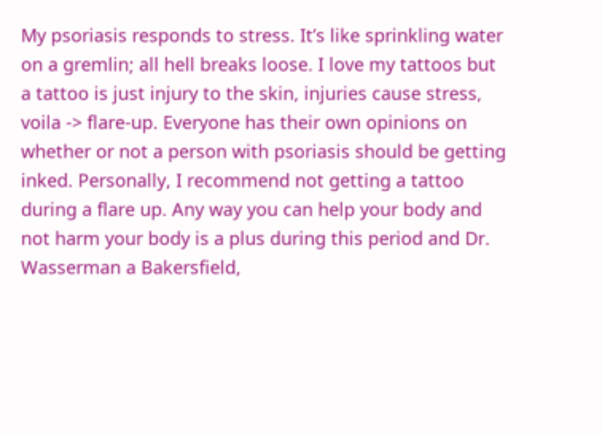My psoriasis responds to stress. It’s like sprinkling water on a gremlin; all hell breaks loose. I love my tattoos but a tattoo is just injury to the skin, injuries cause stress, voila -> flare-up. Everyone has their own opinions on whether or not a person with psoriasis should be getting inked. Personally, I recommend not getting a tattoo during a flare up. Any way you can help your body and not harm your body is a plus during this period and Dr. Wasserman a Bakersfield,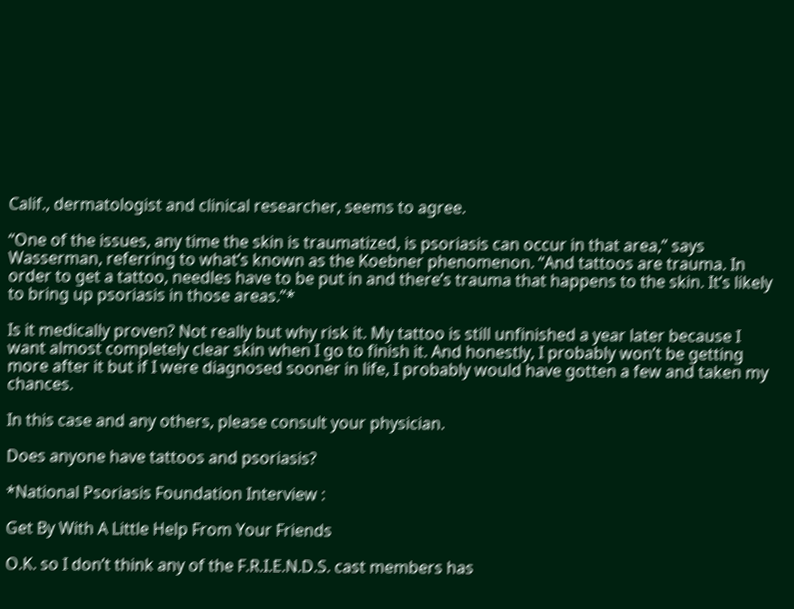Calif., dermatologist and clinical researcher, seems to agree.

“One of the issues, any time the skin is traumatized, is psoriasis can occur in that area,” says Wasserman, referring to what’s known as the Koebner phenomenon. “And tattoos are trauma. In order to get a tattoo, needles have to be put in and there’s trauma that happens to the skin. It’s likely to bring up psoriasis in those areas.”*

Is it medically proven? Not really but why risk it. My tattoo is still unfinished a year later because I want almost completely clear skin when I go to finish it. And honestly, I probably won’t be getting more after it but if I were diagnosed sooner in life, I probably would have gotten a few and taken my chances.

In this case and any others, please consult your physician.

Does anyone have tattoos and psoriasis?

*National Psoriasis Foundation Interview :

Get By With A Little Help From Your Friends

O.K. so I don’t think any of the F.R.I.E.N.D.S. cast members has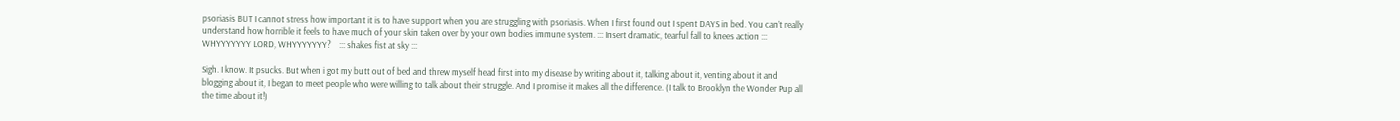psoriasis BUT I cannot stress how important it is to have support when you are struggling with psoriasis. When I first found out I spent DAYS in bed. You can’t really understand how horrible it feels to have much of your skin taken over by your own bodies immune system. ::: Insert dramatic, tearful fall to knees action :::    WHYYYYYYY LORD, WHYYYYYYY?    ::: shakes fist at sky :::

Sigh. I know. It psucks. But when i got my butt out of bed and threw myself head first into my disease by writing about it, talking about it, venting about it and blogging about it, I began to meet people who were willing to talk about their struggle. And I promise it makes all the difference. (I talk to Brooklyn the Wonder Pup all the time about it!)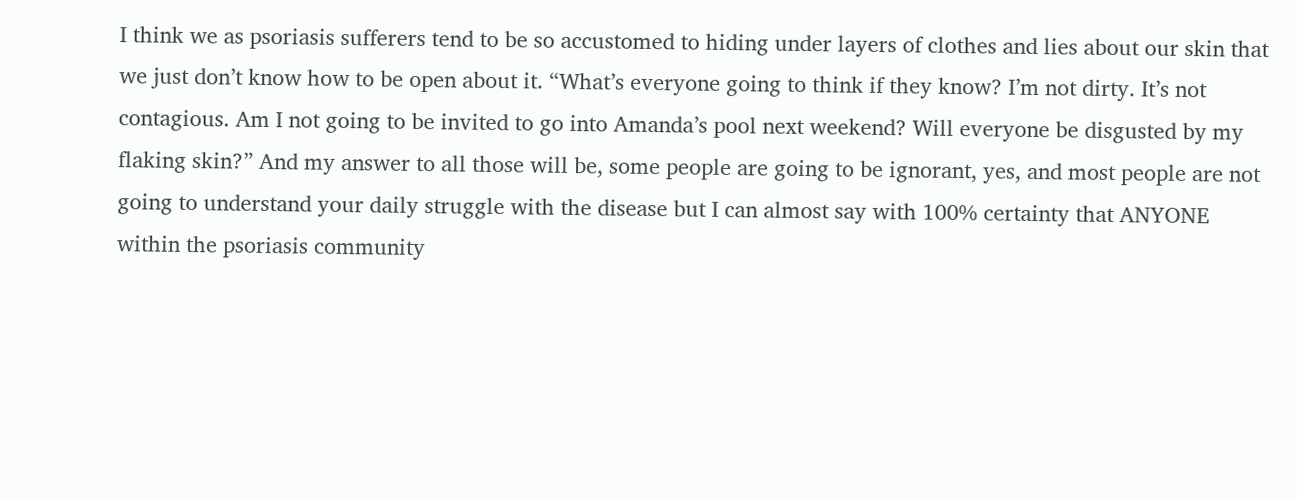I think we as psoriasis sufferers tend to be so accustomed to hiding under layers of clothes and lies about our skin that we just don’t know how to be open about it. “What’s everyone going to think if they know? I’m not dirty. It’s not contagious. Am I not going to be invited to go into Amanda’s pool next weekend? Will everyone be disgusted by my flaking skin?” And my answer to all those will be, some people are going to be ignorant, yes, and most people are not going to understand your daily struggle with the disease but I can almost say with 100% certainty that ANYONE within the psoriasis community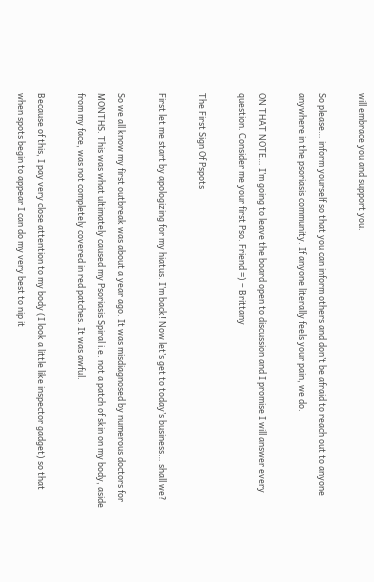will embrace you and support you.

So please… inform yourself so that you can inform others and don’t be afraid to reach out to anyone anywhere in the psoriasis community. If anyone literally feels your pain, we do.

ON THAT NOTE… I’m going to leave the board open to discussion and I promise I will answer every question. Consider me your first Pso. Friend =) – Brittany

The First Sign Of Pspots

First let me start by apologizing for my hiatus. I’m back! Now let’s get to today’s business… shall we?

So we all know my first outbreak was about a year ago. It was misdiagnosed by numerous doctors for MONTHS. This was what ultimately caused my Psoriasis Spiral i.e. not a patch of skin on my body, aside from my face, was not completely covered in red patches. It was awful.

Because of this, I pay very close attention to my body (I look a little like inspector gadget) so that when spots begin to appear I can do my very best to nip it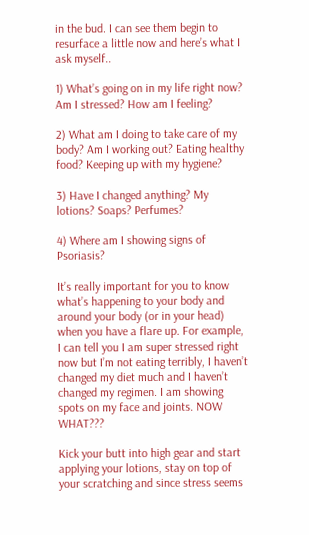in the bud. I can see them begin to resurface a little now and here’s what I ask myself..

1) What’s going on in my life right now? Am I stressed? How am I feeling?

2) What am I doing to take care of my body? Am I working out? Eating healthy food? Keeping up with my hygiene?

3) Have I changed anything? My lotions? Soaps? Perfumes?

4) Where am I showing signs of Psoriasis?

It’s really important for you to know what’s happening to your body and around your body (or in your head) when you have a flare up. For example, I can tell you I am super stressed right now but I’m not eating terribly, I haven’t changed my diet much and I haven’t changed my regimen. I am showing spots on my face and joints. NOW WHAT???

Kick your butt into high gear and start applying your lotions, stay on top of your scratching and since stress seems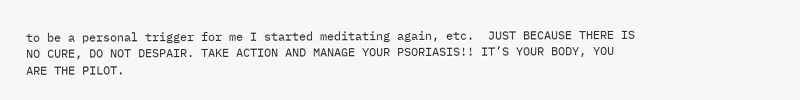to be a personal trigger for me I started meditating again, etc.  JUST BECAUSE THERE IS NO CURE, DO NOT DESPAIR. TAKE ACTION AND MANAGE YOUR PSORIASIS!! IT’S YOUR BODY, YOU ARE THE PILOT.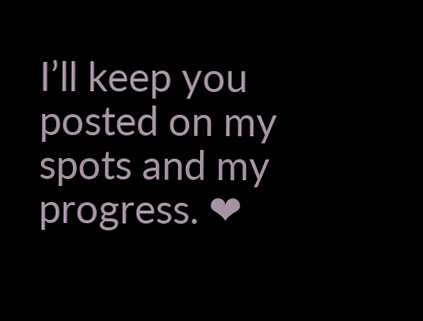I’ll keep you posted on my spots and my progress. ❤